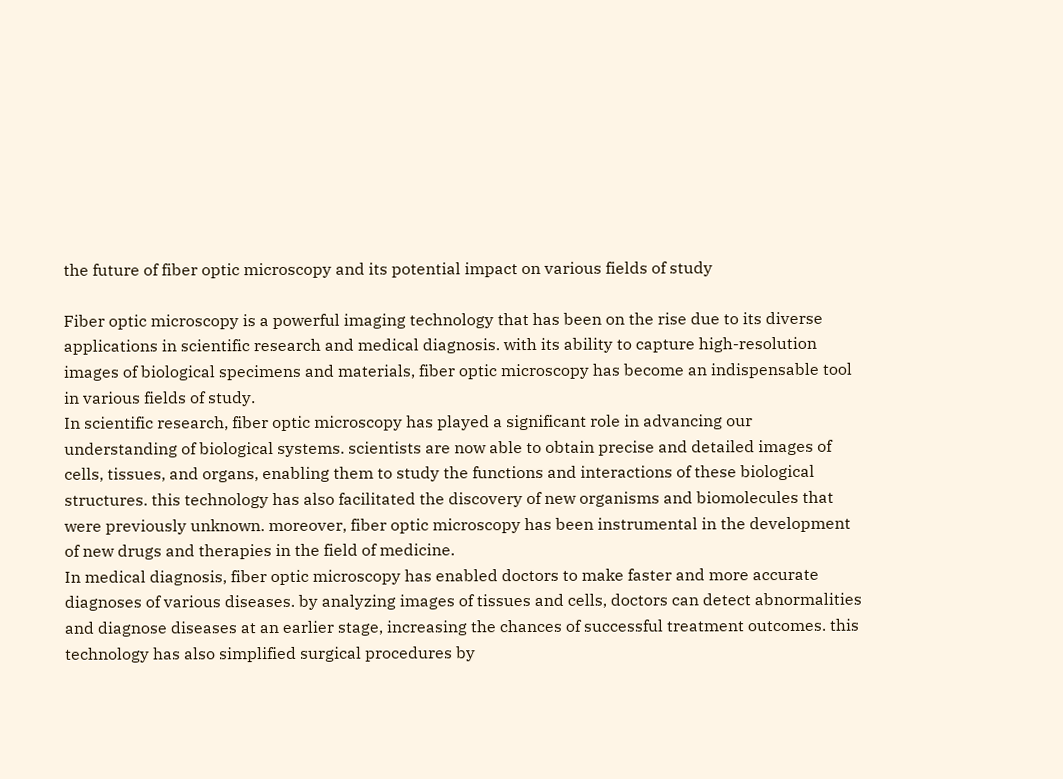the future of fiber optic microscopy and its potential impact on various fields of study

Fiber optic microscopy is a powerful imaging technology that has been on the rise due to its diverse applications in scientific research and medical diagnosis. with its ability to capture high-resolution images of biological specimens and materials, fiber optic microscopy has become an indispensable tool in various fields of study.
In scientific research, fiber optic microscopy has played a significant role in advancing our understanding of biological systems. scientists are now able to obtain precise and detailed images of cells, tissues, and organs, enabling them to study the functions and interactions of these biological structures. this technology has also facilitated the discovery of new organisms and biomolecules that were previously unknown. moreover, fiber optic microscopy has been instrumental in the development of new drugs and therapies in the field of medicine.
In medical diagnosis, fiber optic microscopy has enabled doctors to make faster and more accurate diagnoses of various diseases. by analyzing images of tissues and cells, doctors can detect abnormalities and diagnose diseases at an earlier stage, increasing the chances of successful treatment outcomes. this technology has also simplified surgical procedures by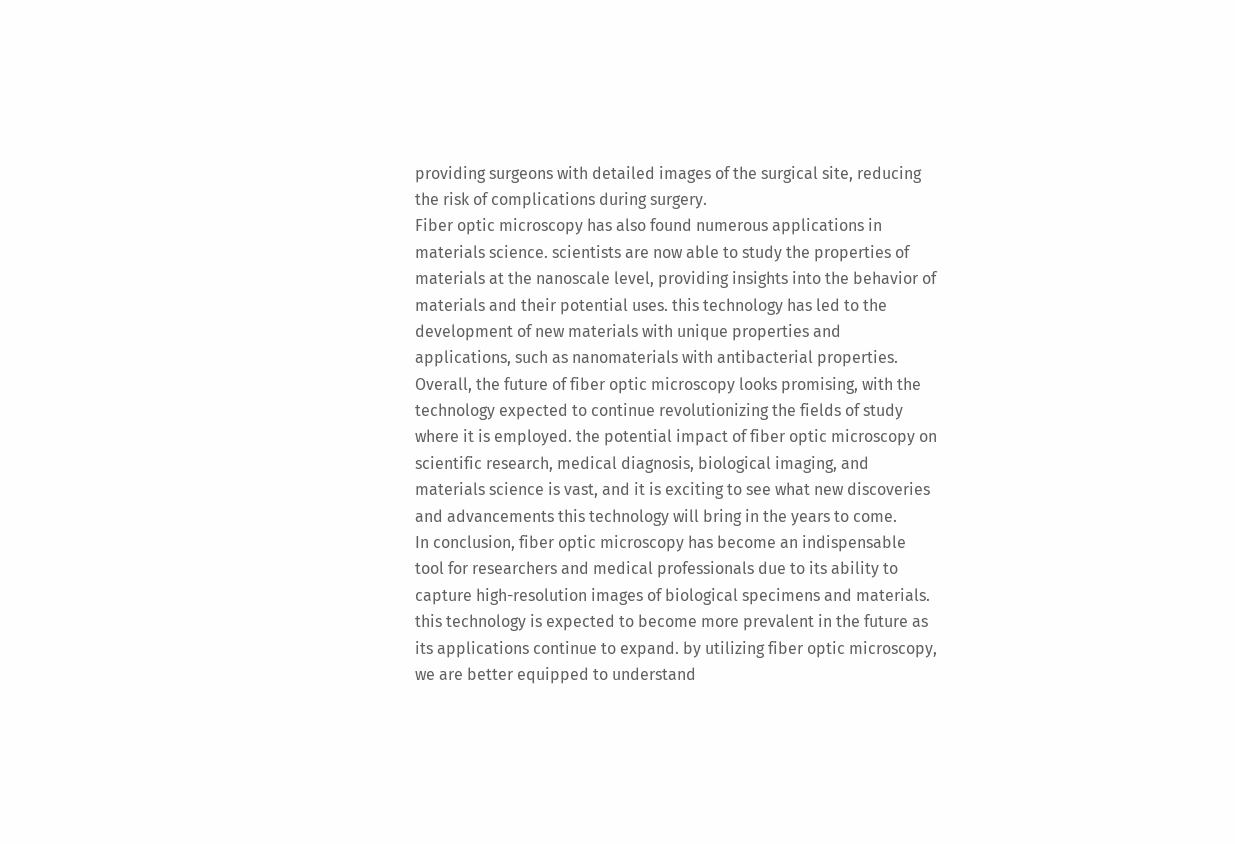providing surgeons with detailed images of the surgical site, reducing the risk of complications during surgery.
Fiber optic microscopy has also found numerous applications in materials science. scientists are now able to study the properties of materials at the nanoscale level, providing insights into the behavior of materials and their potential uses. this technology has led to the development of new materials with unique properties and applications, such as nanomaterials with antibacterial properties.
Overall, the future of fiber optic microscopy looks promising, with the technology expected to continue revolutionizing the fields of study where it is employed. the potential impact of fiber optic microscopy on scientific research, medical diagnosis, biological imaging, and materials science is vast, and it is exciting to see what new discoveries and advancements this technology will bring in the years to come.
In conclusion, fiber optic microscopy has become an indispensable tool for researchers and medical professionals due to its ability to capture high-resolution images of biological specimens and materials. this technology is expected to become more prevalent in the future as its applications continue to expand. by utilizing fiber optic microscopy, we are better equipped to understand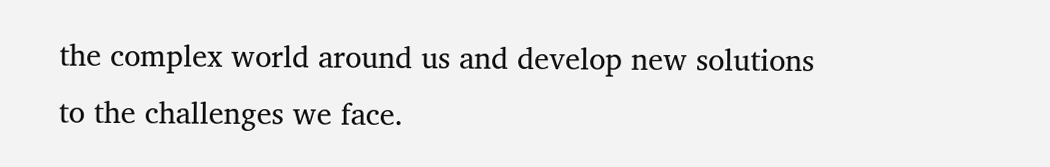the complex world around us and develop new solutions to the challenges we face.